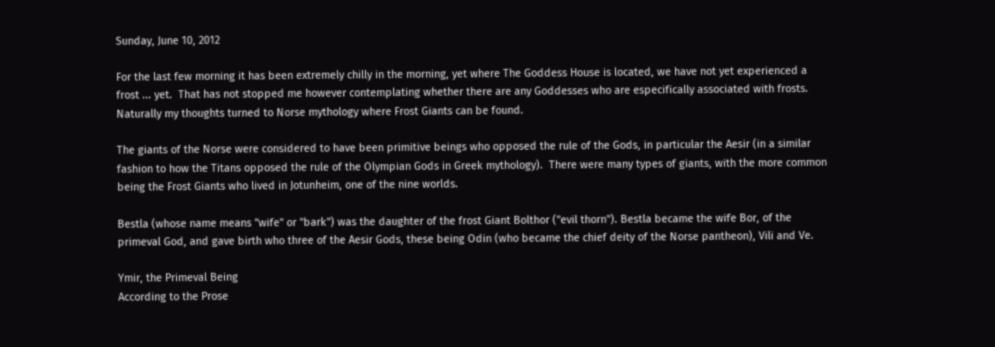Sunday, June 10, 2012

For the last few morning it has been extremely chilly in the morning, yet where The Goddess House is located, we have not yet experienced a frost ... yet.  That has not stopped me however contemplating whether there are any Goddesses who are especifically associated with frosts.   Naturally my thoughts turned to Norse mythology where Frost Giants can be found.

The giants of the Norse were considered to have been primitive beings who opposed the rule of the Gods, in particular the Aesir (in a similar fashion to how the Titans opposed the rule of the Olympian Gods in Greek mythology).  There were many types of giants, with the more common being the Frost Giants who lived in Jotunheim, one of the nine worlds.

Bestla (whose name means "wife" or "bark") was the daughter of the frost Giant Bolthor ("evil thorn"). Bestla became the wife Bor, of the primeval God, and gave birth who three of the Aesir Gods, these being Odin (who became the chief deity of the Norse pantheon), Vili and Ve.

Ymir, the Primeval Being
According to the Prose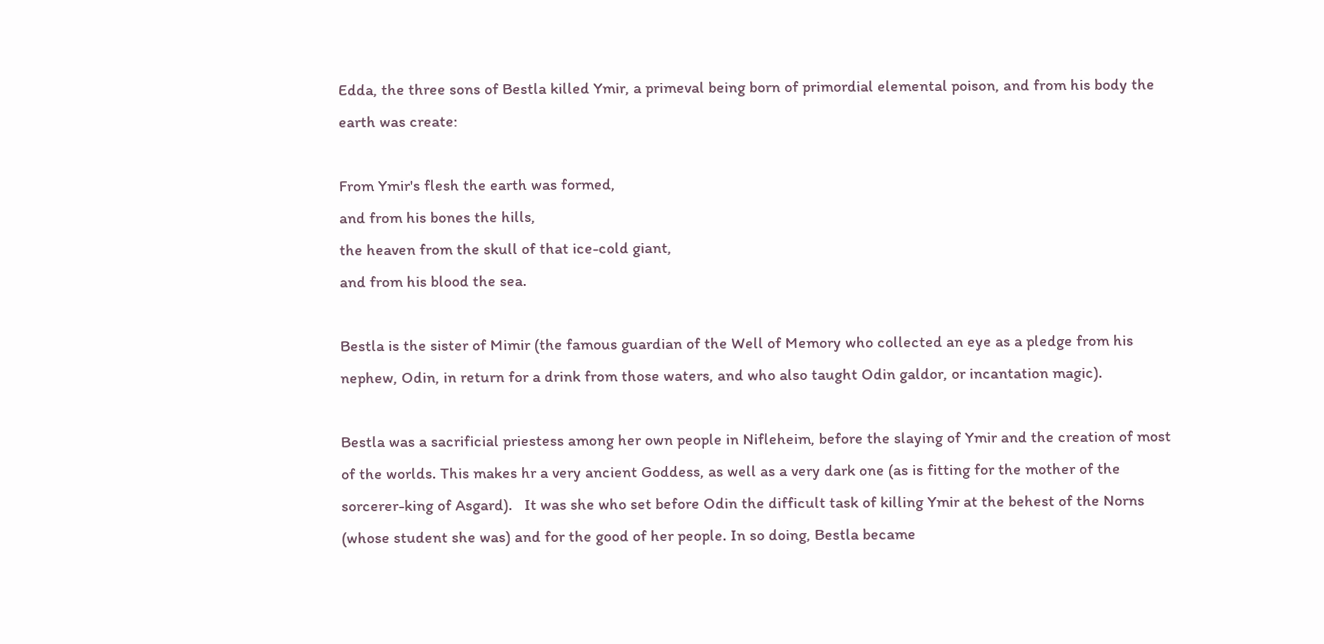Edda, the three sons of Bestla killed Ymir, a primeval being born of primordial elemental poison, and from his body the earth was create:

From Ymir's flesh the earth was formed,
and from his bones the hills,
the heaven from the skull of that ice-cold giant,
and from his blood the sea.

Bestla is the sister of Mimir (the famous guardian of the Well of Memory who collected an eye as a pledge from his nephew, Odin, in return for a drink from those waters, and who also taught Odin galdor, or incantation magic).

Bestla was a sacrificial priestess among her own people in Nifleheim, before the slaying of Ymir and the creation of most of the worlds. This makes hr a very ancient Goddess, as well as a very dark one (as is fitting for the mother of the sorcerer-king of Asgard).   It was she who set before Odin the difficult task of killing Ymir at the behest of the Norns (whose student she was) and for the good of her people. In so doing, Bestla became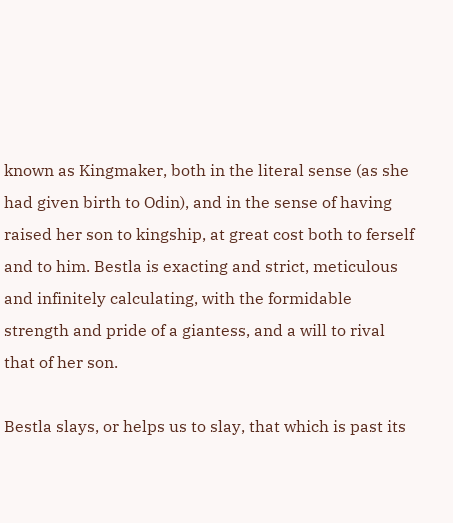known as Kingmaker, both in the literal sense (as she had given birth to Odin), and in the sense of having raised her son to kingship, at great cost both to ferself and to him. Bestla is exacting and strict, meticulous and infinitely calculating, with the formidable strength and pride of a giantess, and a will to rival that of her son.

Bestla slays, or helps us to slay, that which is past its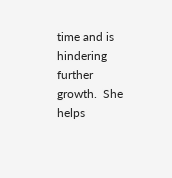time and is hindering further growth.  She  helps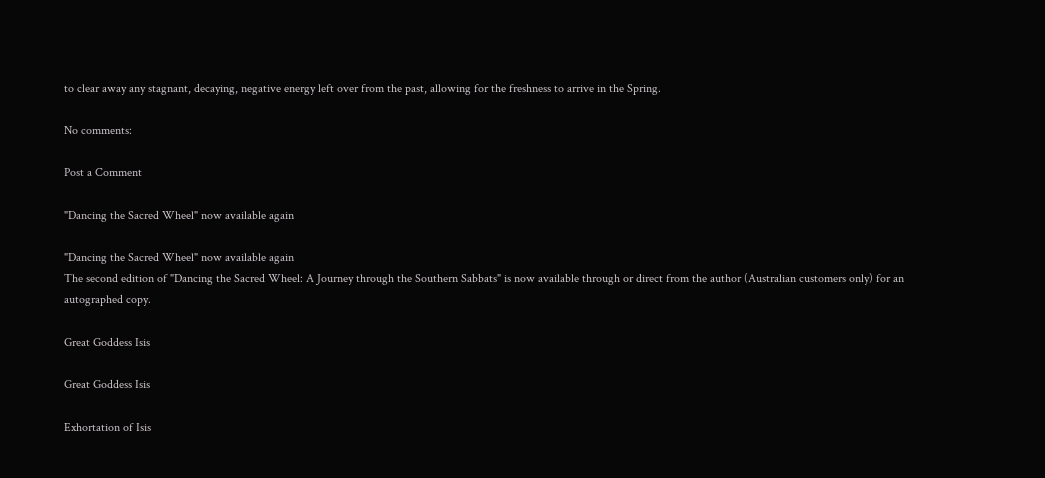to clear away any stagnant, decaying, negative energy left over from the past, allowing for the freshness to arrive in the Spring.

No comments:

Post a Comment

"Dancing the Sacred Wheel" now available again

"Dancing the Sacred Wheel" now available again
The second edition of "Dancing the Sacred Wheel: A Journey through the Southern Sabbats" is now available through or direct from the author (Australian customers only) for an autographed copy.

Great Goddess Isis

Great Goddess Isis

Exhortation of Isis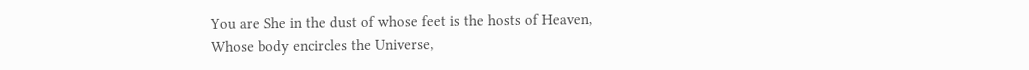You are She in the dust of whose feet is the hosts of Heaven,
Whose body encircles the Universe,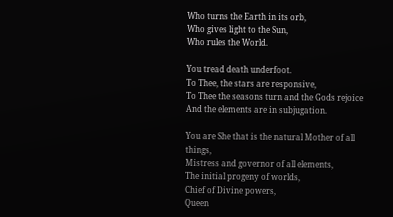Who turns the Earth in its orb,
Who gives light to the Sun,
Who rules the World.

You tread death underfoot.
To Thee, the stars are responsive,
To Thee the seasons turn and the Gods rejoice
And the elements are in subjugation.

You are She that is the natural Mother of all things,
Mistress and governor of all elements,
The initial progeny of worlds,
Chief of Divine powers,
Queen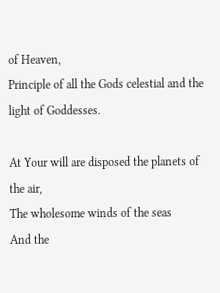of Heaven,
Principle of all the Gods celestial and the light of Goddesses.

At Your will are disposed the planets of the air,
The wholesome winds of the seas
And the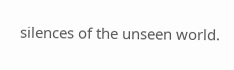silences of the unseen world.